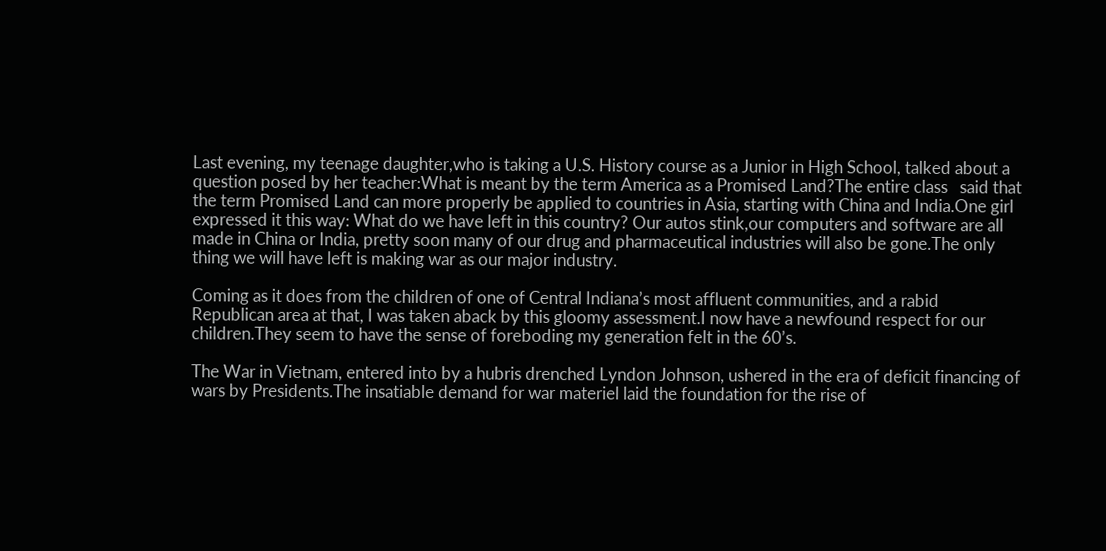Last evening, my teenage daughter,who is taking a U.S. History course as a Junior in High School, talked about a question posed by her teacher:What is meant by the term America as a Promised Land?The entire class   said that the term Promised Land can more properly be applied to countries in Asia, starting with China and India.One girl expressed it this way: What do we have left in this country? Our autos stink,our computers and software are all made in China or India, pretty soon many of our drug and pharmaceutical industries will also be gone.The only thing we will have left is making war as our major industry.

Coming as it does from the children of one of Central Indiana’s most affluent communities, and a rabid Republican area at that, I was taken aback by this gloomy assessment.I now have a newfound respect for our children.They seem to have the sense of foreboding my generation felt in the 60’s.

The War in Vietnam, entered into by a hubris drenched Lyndon Johnson, ushered in the era of deficit financing of wars by Presidents.The insatiable demand for war materiel laid the foundation for the rise of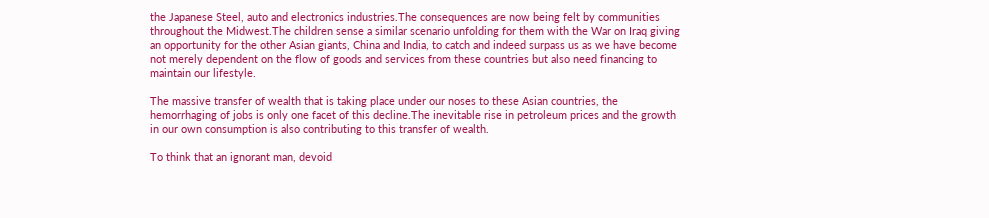the Japanese Steel, auto and electronics industries.The consequences are now being felt by communities throughout the Midwest.The children sense a similar scenario unfolding for them with the War on Iraq giving an opportunity for the other Asian giants, China and India, to catch and indeed surpass us as we have become not merely dependent on the flow of goods and services from these countries but also need financing to maintain our lifestyle.

The massive transfer of wealth that is taking place under our noses to these Asian countries, the hemorrhaging of jobs is only one facet of this decline.The inevitable rise in petroleum prices and the growth in our own consumption is also contributing to this transfer of wealth.

To think that an ignorant man, devoid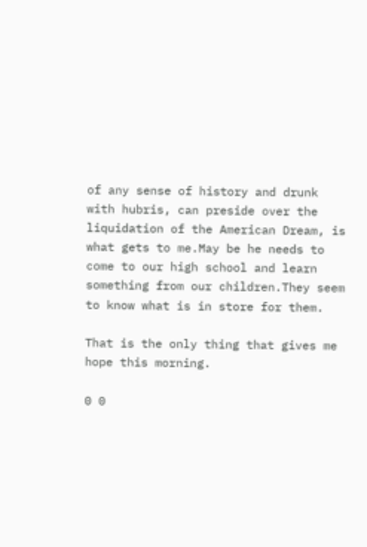of any sense of history and drunk with hubris, can preside over the liquidation of the American Dream, is what gets to me.May be he needs to come to our high school and learn something from our children.They seem to know what is in store for them.

That is the only thing that gives me hope this morning.

0 0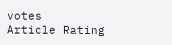votes
Article Rating